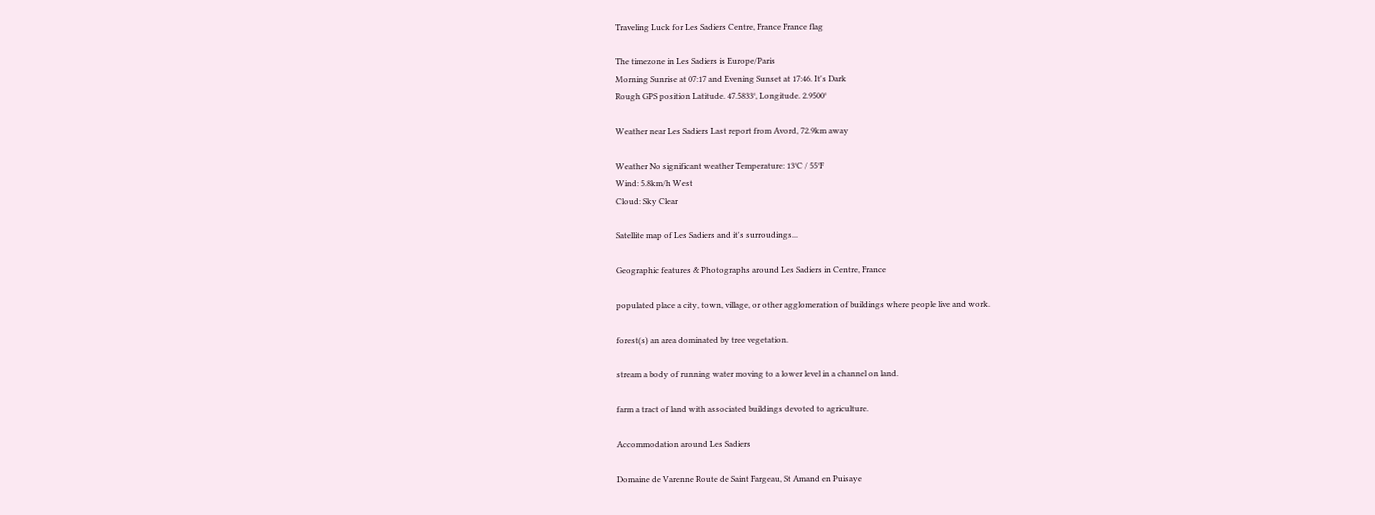Traveling Luck for Les Sadiers Centre, France France flag

The timezone in Les Sadiers is Europe/Paris
Morning Sunrise at 07:17 and Evening Sunset at 17:46. It's Dark
Rough GPS position Latitude. 47.5833°, Longitude. 2.9500°

Weather near Les Sadiers Last report from Avord, 72.9km away

Weather No significant weather Temperature: 13°C / 55°F
Wind: 5.8km/h West
Cloud: Sky Clear

Satellite map of Les Sadiers and it's surroudings...

Geographic features & Photographs around Les Sadiers in Centre, France

populated place a city, town, village, or other agglomeration of buildings where people live and work.

forest(s) an area dominated by tree vegetation.

stream a body of running water moving to a lower level in a channel on land.

farm a tract of land with associated buildings devoted to agriculture.

Accommodation around Les Sadiers

Domaine de Varenne Route de Saint Fargeau, St Amand en Puisaye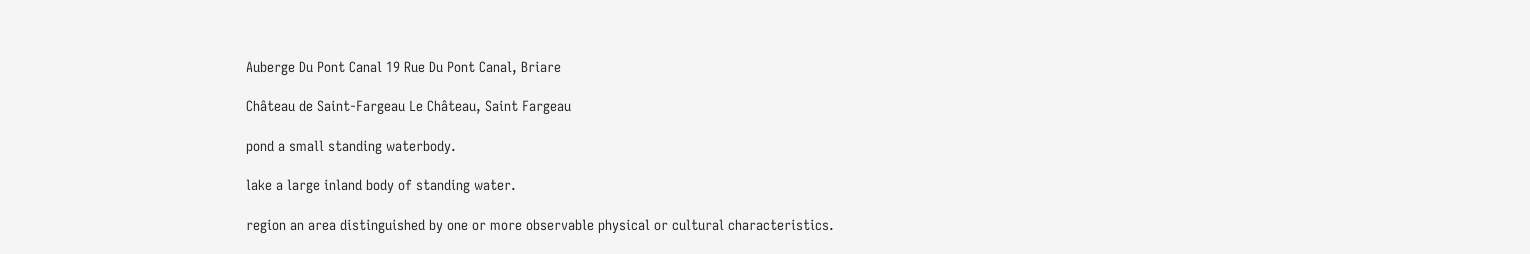Auberge Du Pont Canal 19 Rue Du Pont Canal, Briare

Château de Saint-Fargeau Le Château, Saint Fargeau

pond a small standing waterbody.

lake a large inland body of standing water.

region an area distinguished by one or more observable physical or cultural characteristics.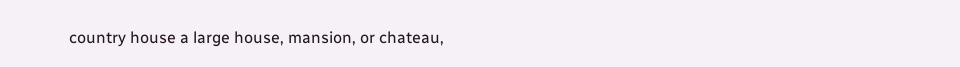country house a large house, mansion, or chateau,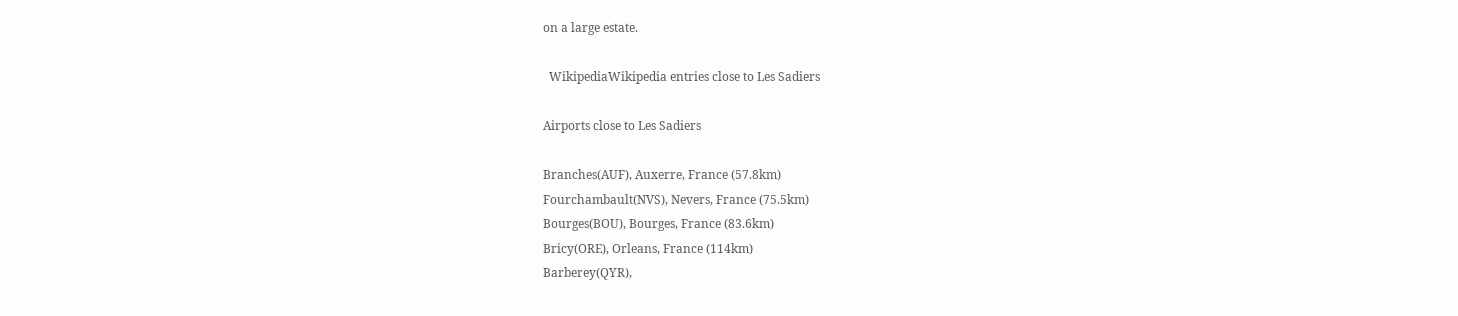on a large estate.

  WikipediaWikipedia entries close to Les Sadiers

Airports close to Les Sadiers

Branches(AUF), Auxerre, France (57.8km)
Fourchambault(NVS), Nevers, France (75.5km)
Bourges(BOU), Bourges, France (83.6km)
Bricy(ORE), Orleans, France (114km)
Barberey(QYR),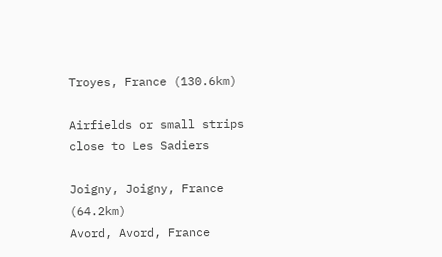Troyes, France (130.6km)

Airfields or small strips close to Les Sadiers

Joigny, Joigny, France (64.2km)
Avord, Avord, France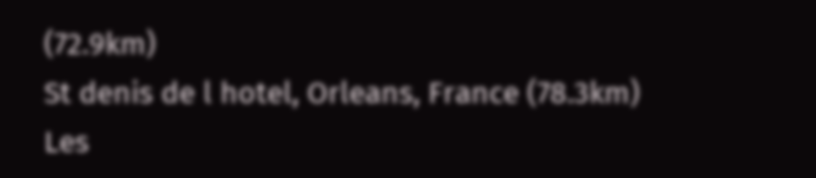(72.9km)
St denis de l hotel, Orleans, France (78.3km)
Les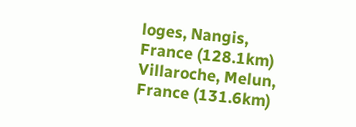loges, Nangis, France (128.1km)
Villaroche, Melun, France (131.6km)